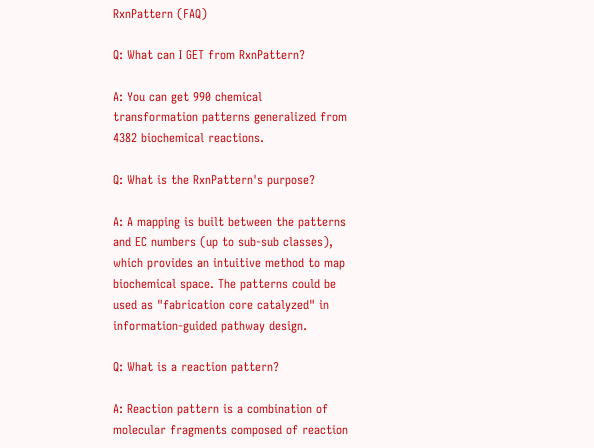RxnPattern (FAQ)

Q: What can I GET from RxnPattern?

A: You can get 990 chemical transformation patterns generalized from 4382 biochemical reactions.

Q: What is the RxnPattern's purpose?

A: A mapping is built between the patterns and EC numbers (up to sub-sub classes), which provides an intuitive method to map biochemical space. The patterns could be used as "fabrication core catalyzed" in information-guided pathway design.

Q: What is a reaction pattern?

A: Reaction pattern is a combination of molecular fragments composed of reaction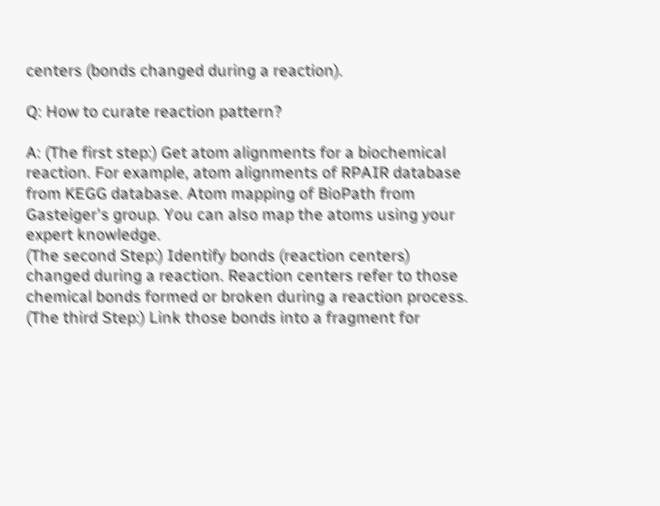centers (bonds changed during a reaction).

Q: How to curate reaction pattern?

A: (The first step:) Get atom alignments for a biochemical reaction. For example, atom alignments of RPAIR database from KEGG database. Atom mapping of BioPath from Gasteiger's group. You can also map the atoms using your expert knowledge.
(The second Step:) Identify bonds (reaction centers) changed during a reaction. Reaction centers refer to those chemical bonds formed or broken during a reaction process.
(The third Step:) Link those bonds into a fragment for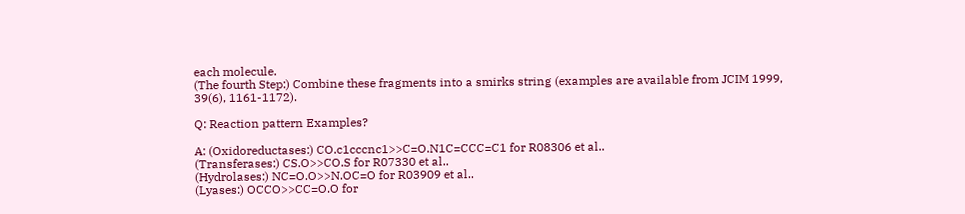each molecule.
(The fourth Step:) Combine these fragments into a smirks string (examples are available from JCIM 1999, 39(6), 1161-1172).

Q: Reaction pattern Examples?

A: (Oxidoreductases:) CO.c1cccnc1>>C=O.N1C=CCC=C1 for R08306 et al..
(Transferases:) CS.O>>CO.S for R07330 et al..
(Hydrolases:) NC=O.O>>N.OC=O for R03909 et al..
(Lyases:) OCCO>>CC=O.O for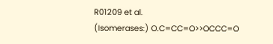R01209 et al.
(Isomerases:) O.C=CC=O>>OCCC=O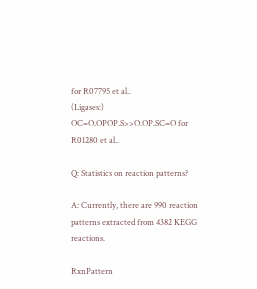for R07795 et al..
(Ligases:) OC=O.OPOP.S>>O.OP.SC=O for R01280 et al..

Q: Statistics on reaction patterns?

A: Currently, there are 990 reaction patterns extracted from 4382 KEGG reactions.

RxnPattern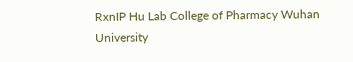RxnIP Hu Lab College of Pharmacy Wuhan University